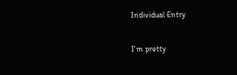Individual Entry

I'm pretty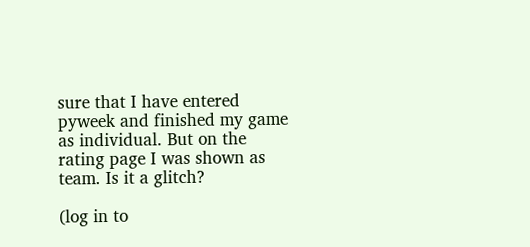sure that I have entered pyweek and finished my game as individual. But on the rating page I was shown as team. Is it a glitch?

(log in to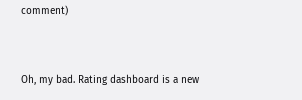comment)


Oh, my bad. Rating dashboard is a new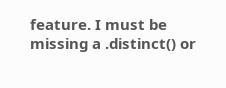feature. I must be missing a .distinct() or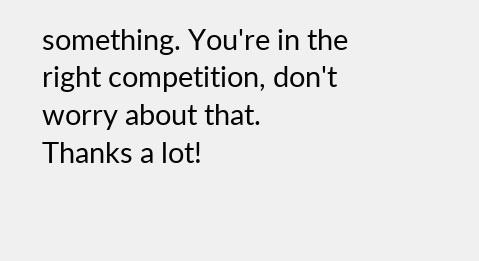something. You're in the right competition, don't worry about that.
Thanks a lot!